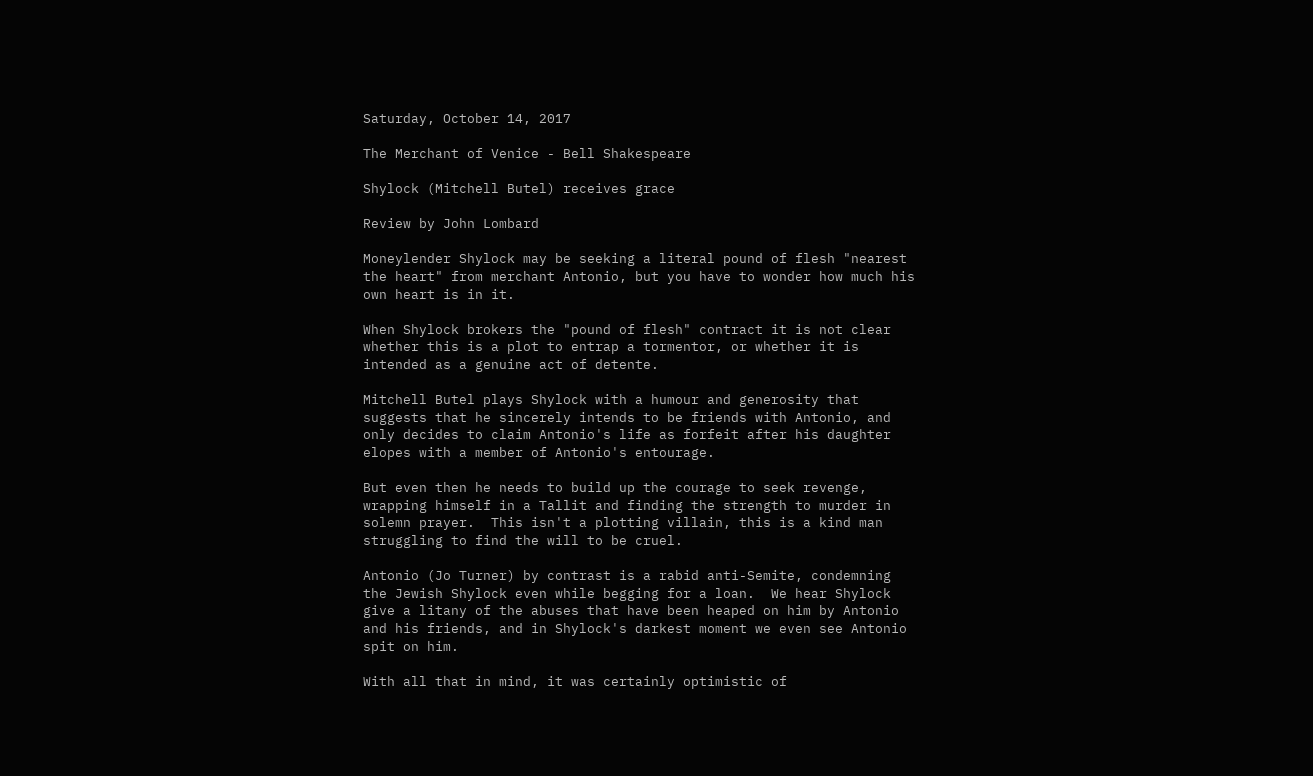Saturday, October 14, 2017

The Merchant of Venice - Bell Shakespeare

Shylock (Mitchell Butel) receives grace

Review by John Lombard

Moneylender Shylock may be seeking a literal pound of flesh "nearest the heart" from merchant Antonio, but you have to wonder how much his own heart is in it.

When Shylock brokers the "pound of flesh" contract it is not clear whether this is a plot to entrap a tormentor, or whether it is intended as a genuine act of detente.

Mitchell Butel plays Shylock with a humour and generosity that suggests that he sincerely intends to be friends with Antonio, and only decides to claim Antonio's life as forfeit after his daughter elopes with a member of Antonio's entourage.

But even then he needs to build up the courage to seek revenge, wrapping himself in a Tallit and finding the strength to murder in solemn prayer.  This isn't a plotting villain, this is a kind man struggling to find the will to be cruel.

Antonio (Jo Turner) by contrast is a rabid anti-Semite, condemning the Jewish Shylock even while begging for a loan.  We hear Shylock give a litany of the abuses that have been heaped on him by Antonio and his friends, and in Shylock's darkest moment we even see Antonio spit on him.

With all that in mind, it was certainly optimistic of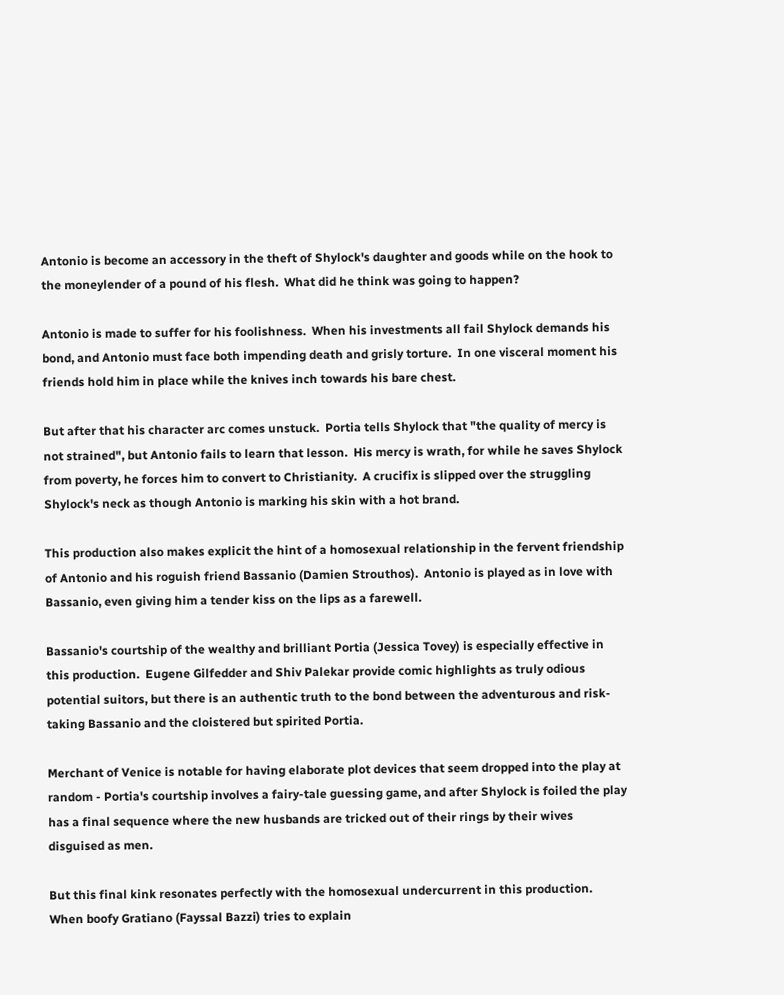Antonio is become an accessory in the theft of Shylock's daughter and goods while on the hook to the moneylender of a pound of his flesh.  What did he think was going to happen?

Antonio is made to suffer for his foolishness.  When his investments all fail Shylock demands his bond, and Antonio must face both impending death and grisly torture.  In one visceral moment his friends hold him in place while the knives inch towards his bare chest.

But after that his character arc comes unstuck.  Portia tells Shylock that "the quality of mercy is not strained", but Antonio fails to learn that lesson.  His mercy is wrath, for while he saves Shylock from poverty, he forces him to convert to Christianity.  A crucifix is slipped over the struggling Shylock's neck as though Antonio is marking his skin with a hot brand.

This production also makes explicit the hint of a homosexual relationship in the fervent friendship of Antonio and his roguish friend Bassanio (Damien Strouthos).  Antonio is played as in love with Bassanio, even giving him a tender kiss on the lips as a farewell.

Bassanio's courtship of the wealthy and brilliant Portia (Jessica Tovey) is especially effective in this production.  Eugene Gilfedder and Shiv Palekar provide comic highlights as truly odious potential suitors, but there is an authentic truth to the bond between the adventurous and risk-taking Bassanio and the cloistered but spirited Portia.

Merchant of Venice is notable for having elaborate plot devices that seem dropped into the play at random - Portia's courtship involves a fairy-tale guessing game, and after Shylock is foiled the play has a final sequence where the new husbands are tricked out of their rings by their wives disguised as men.

But this final kink resonates perfectly with the homosexual undercurrent in this production.  When boofy Gratiano (Fayssal Bazzi) tries to explain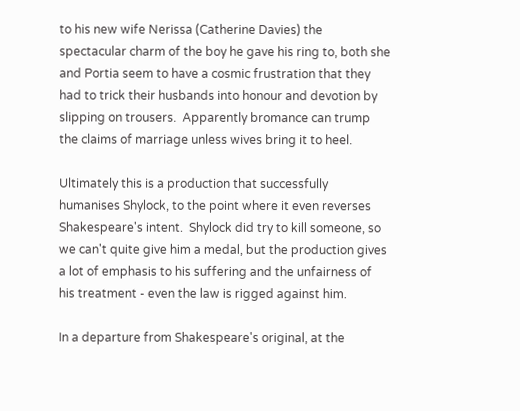to his new wife Nerissa (Catherine Davies) the spectacular charm of the boy he gave his ring to, both she and Portia seem to have a cosmic frustration that they had to trick their husbands into honour and devotion by slipping on trousers.  Apparently bromance can trump the claims of marriage unless wives bring it to heel.

Ultimately this is a production that successfully humanises Shylock, to the point where it even reverses Shakespeare's intent.  Shylock did try to kill someone, so we can't quite give him a medal, but the production gives a lot of emphasis to his suffering and the unfairness of his treatment - even the law is rigged against him.

In a departure from Shakespeare's original, at the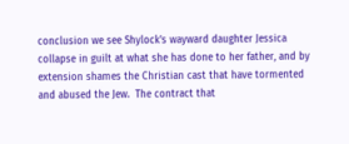conclusion we see Shylock's wayward daughter Jessica collapse in guilt at what she has done to her father, and by extension shames the Christian cast that have tormented and abused the Jew.  The contract that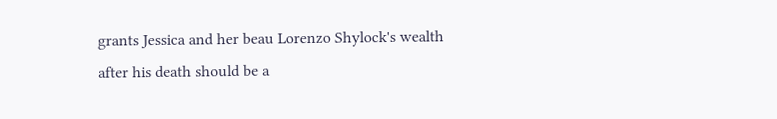grants Jessica and her beau Lorenzo Shylock's wealth after his death should be a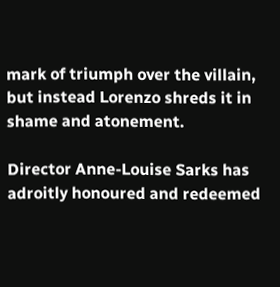mark of triumph over the villain, but instead Lorenzo shreds it in shame and atonement.

Director Anne-Louise Sarks has adroitly honoured and redeemed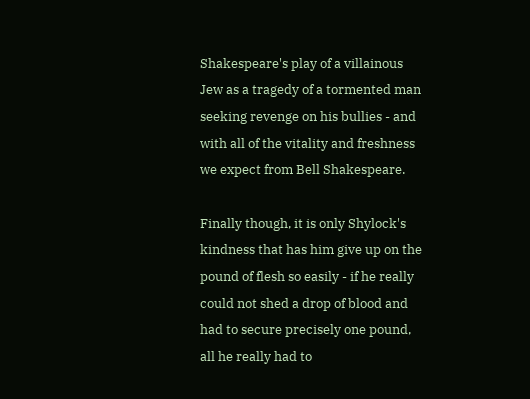Shakespeare's play of a villainous Jew as a tragedy of a tormented man seeking revenge on his bullies - and with all of the vitality and freshness we expect from Bell Shakespeare.

Finally though, it is only Shylock's kindness that has him give up on the pound of flesh so easily - if he really could not shed a drop of blood and had to secure precisely one pound, all he really had to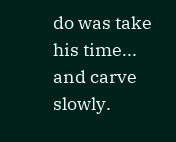do was take his time... and carve slowly.